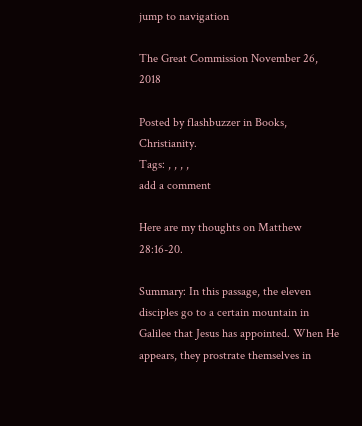jump to navigation

The Great Commission November 26, 2018

Posted by flashbuzzer in Books, Christianity.
Tags: , , , ,
add a comment

Here are my thoughts on Matthew 28:16-20.

Summary: In this passage, the eleven disciples go to a certain mountain in Galilee that Jesus has appointed. When He appears, they prostrate themselves in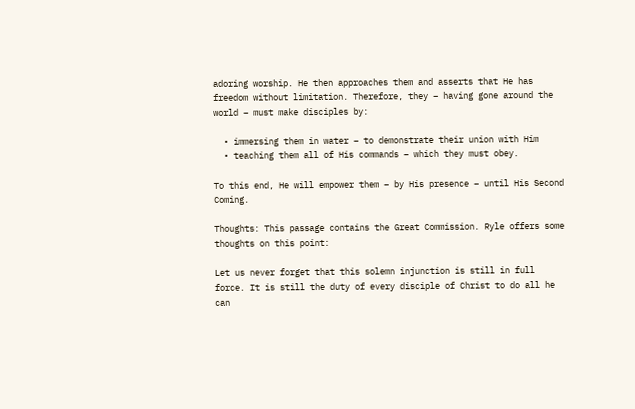adoring worship. He then approaches them and asserts that He has freedom without limitation. Therefore, they – having gone around the world – must make disciples by:

  • immersing them in water – to demonstrate their union with Him
  • teaching them all of His commands – which they must obey.

To this end, He will empower them – by His presence – until His Second Coming.

Thoughts: This passage contains the Great Commission. Ryle offers some thoughts on this point:

Let us never forget that this solemn injunction is still in full force. It is still the duty of every disciple of Christ to do all he can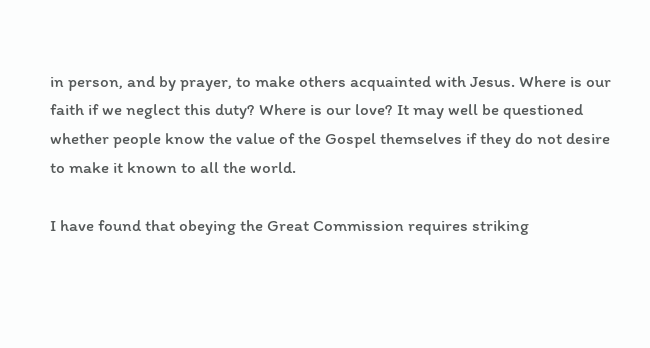in person, and by prayer, to make others acquainted with Jesus. Where is our faith if we neglect this duty? Where is our love? It may well be questioned whether people know the value of the Gospel themselves if they do not desire to make it known to all the world.

I have found that obeying the Great Commission requires striking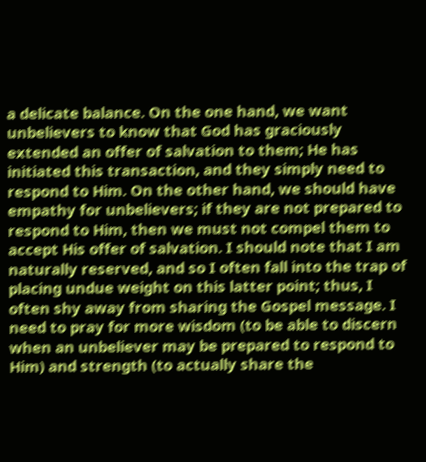a delicate balance. On the one hand, we want unbelievers to know that God has graciously extended an offer of salvation to them; He has initiated this transaction, and they simply need to respond to Him. On the other hand, we should have empathy for unbelievers; if they are not prepared to respond to Him, then we must not compel them to accept His offer of salvation. I should note that I am naturally reserved, and so I often fall into the trap of placing undue weight on this latter point; thus, I often shy away from sharing the Gospel message. I need to pray for more wisdom (to be able to discern when an unbeliever may be prepared to respond to Him) and strength (to actually share the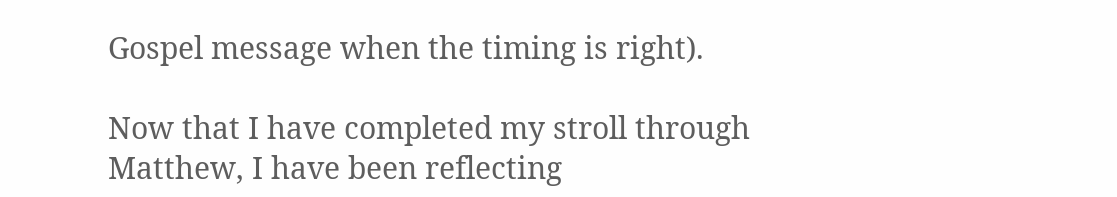Gospel message when the timing is right).

Now that I have completed my stroll through Matthew, I have been reflecting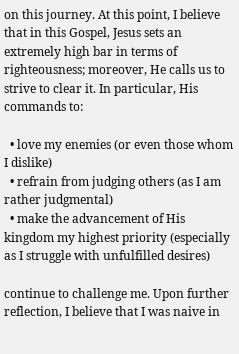on this journey. At this point, I believe that in this Gospel, Jesus sets an extremely high bar in terms of righteousness; moreover, He calls us to strive to clear it. In particular, His commands to:

  • love my enemies (or even those whom I dislike)
  • refrain from judging others (as I am rather judgmental)
  • make the advancement of His kingdom my highest priority (especially as I struggle with unfulfilled desires)

continue to challenge me. Upon further reflection, I believe that I was naive in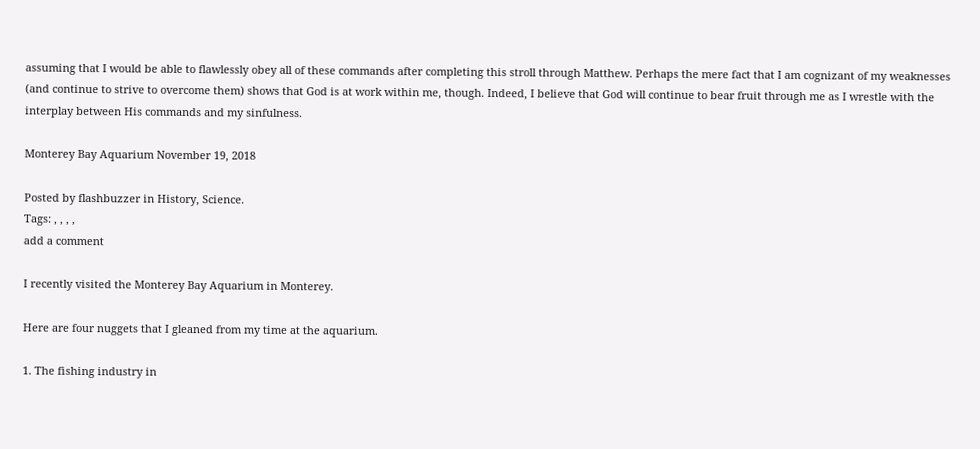assuming that I would be able to flawlessly obey all of these commands after completing this stroll through Matthew. Perhaps the mere fact that I am cognizant of my weaknesses (and continue to strive to overcome them) shows that God is at work within me, though. Indeed, I believe that God will continue to bear fruit through me as I wrestle with the interplay between His commands and my sinfulness.

Monterey Bay Aquarium November 19, 2018

Posted by flashbuzzer in History, Science.
Tags: , , , ,
add a comment

I recently visited the Monterey Bay Aquarium in Monterey.

Here are four nuggets that I gleaned from my time at the aquarium.

1. The fishing industry in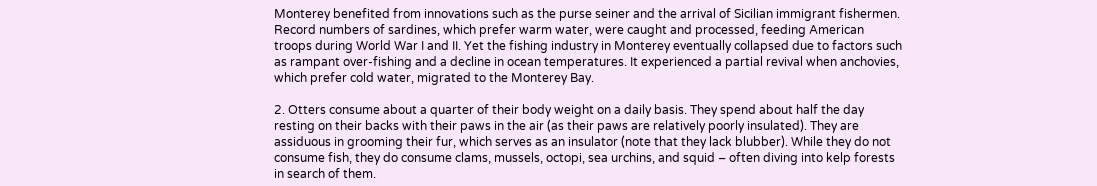Monterey benefited from innovations such as the purse seiner and the arrival of Sicilian immigrant fishermen. Record numbers of sardines, which prefer warm water, were caught and processed, feeding American troops during World War I and II. Yet the fishing industry in Monterey eventually collapsed due to factors such as rampant over-fishing and a decline in ocean temperatures. It experienced a partial revival when anchovies, which prefer cold water, migrated to the Monterey Bay.

2. Otters consume about a quarter of their body weight on a daily basis. They spend about half the day resting on their backs with their paws in the air (as their paws are relatively poorly insulated). They are assiduous in grooming their fur, which serves as an insulator (note that they lack blubber). While they do not consume fish, they do consume clams, mussels, octopi, sea urchins, and squid – often diving into kelp forests in search of them.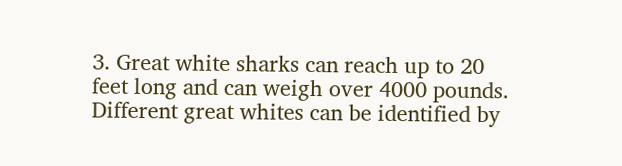3. Great white sharks can reach up to 20 feet long and can weigh over 4000 pounds. Different great whites can be identified by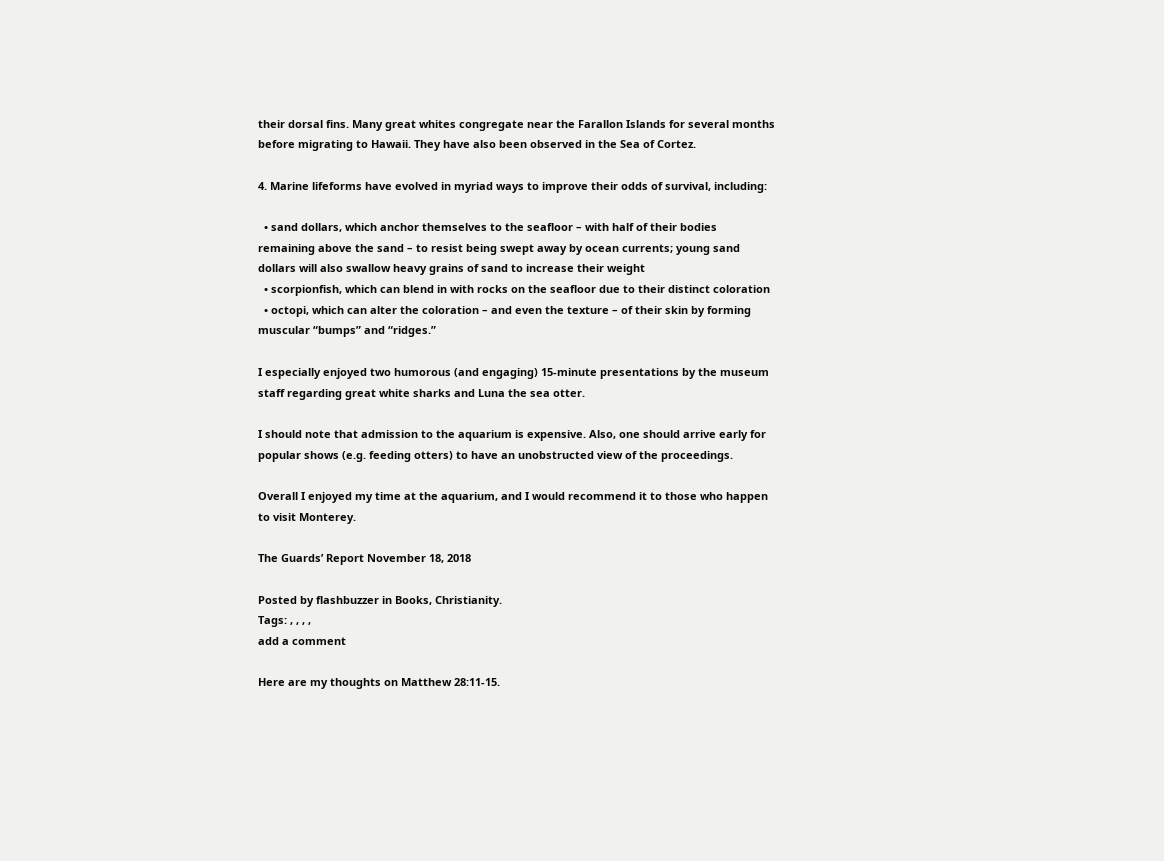their dorsal fins. Many great whites congregate near the Farallon Islands for several months before migrating to Hawaii. They have also been observed in the Sea of Cortez.

4. Marine lifeforms have evolved in myriad ways to improve their odds of survival, including:

  • sand dollars, which anchor themselves to the seafloor – with half of their bodies remaining above the sand – to resist being swept away by ocean currents; young sand dollars will also swallow heavy grains of sand to increase their weight
  • scorpionfish, which can blend in with rocks on the seafloor due to their distinct coloration
  • octopi, which can alter the coloration – and even the texture – of their skin by forming muscular “bumps” and “ridges.”

I especially enjoyed two humorous (and engaging) 15-minute presentations by the museum staff regarding great white sharks and Luna the sea otter.

I should note that admission to the aquarium is expensive. Also, one should arrive early for popular shows (e.g. feeding otters) to have an unobstructed view of the proceedings.

Overall I enjoyed my time at the aquarium, and I would recommend it to those who happen to visit Monterey.

The Guards’ Report November 18, 2018

Posted by flashbuzzer in Books, Christianity.
Tags: , , , ,
add a comment

Here are my thoughts on Matthew 28:11-15.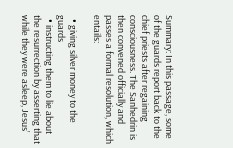Summary: In this passage, some of the guards report back to the chief priests after regaining consciousness. The Sanhedrin is then convened officially and passes a formal resolution, which entails:

  • giving silver money to the guards
  • instructing them to lie about the resurrection by asserting that while they were asleep, Jesus’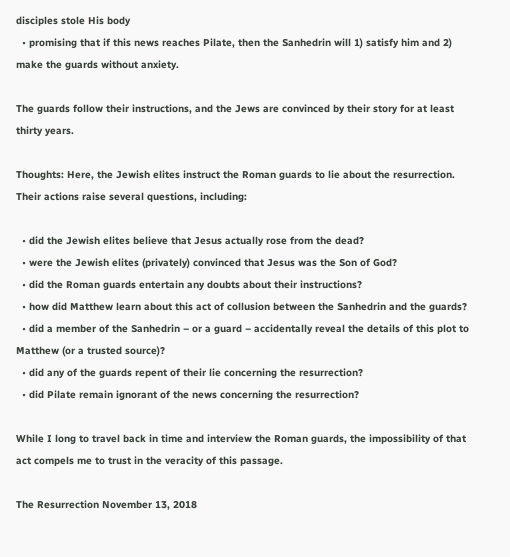disciples stole His body
  • promising that if this news reaches Pilate, then the Sanhedrin will 1) satisfy him and 2) make the guards without anxiety.

The guards follow their instructions, and the Jews are convinced by their story for at least thirty years.

Thoughts: Here, the Jewish elites instruct the Roman guards to lie about the resurrection. Their actions raise several questions, including:

  • did the Jewish elites believe that Jesus actually rose from the dead?
  • were the Jewish elites (privately) convinced that Jesus was the Son of God?
  • did the Roman guards entertain any doubts about their instructions?
  • how did Matthew learn about this act of collusion between the Sanhedrin and the guards?
  • did a member of the Sanhedrin – or a guard – accidentally reveal the details of this plot to Matthew (or a trusted source)?
  • did any of the guards repent of their lie concerning the resurrection?
  • did Pilate remain ignorant of the news concerning the resurrection?

While I long to travel back in time and interview the Roman guards, the impossibility of that act compels me to trust in the veracity of this passage.

The Resurrection November 13, 2018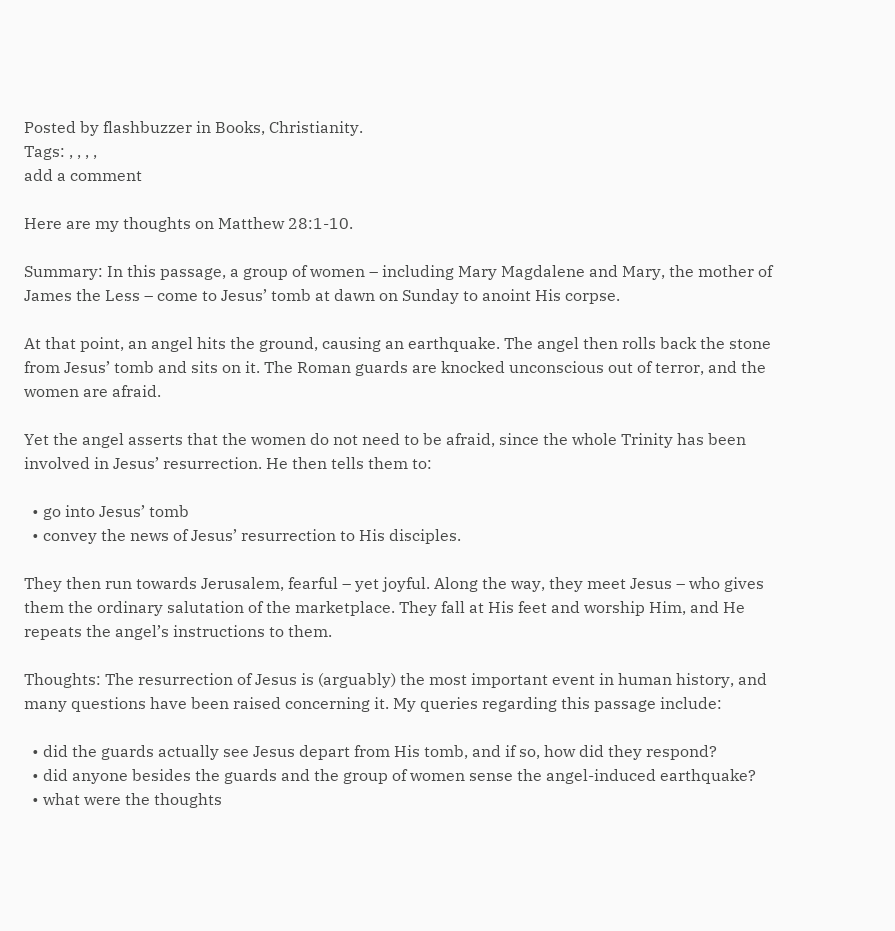Posted by flashbuzzer in Books, Christianity.
Tags: , , , ,
add a comment

Here are my thoughts on Matthew 28:1-10.

Summary: In this passage, a group of women – including Mary Magdalene and Mary, the mother of James the Less – come to Jesus’ tomb at dawn on Sunday to anoint His corpse.

At that point, an angel hits the ground, causing an earthquake. The angel then rolls back the stone from Jesus’ tomb and sits on it. The Roman guards are knocked unconscious out of terror, and the women are afraid.

Yet the angel asserts that the women do not need to be afraid, since the whole Trinity has been involved in Jesus’ resurrection. He then tells them to:

  • go into Jesus’ tomb
  • convey the news of Jesus’ resurrection to His disciples.

They then run towards Jerusalem, fearful – yet joyful. Along the way, they meet Jesus – who gives them the ordinary salutation of the marketplace. They fall at His feet and worship Him, and He repeats the angel’s instructions to them.

Thoughts: The resurrection of Jesus is (arguably) the most important event in human history, and many questions have been raised concerning it. My queries regarding this passage include:

  • did the guards actually see Jesus depart from His tomb, and if so, how did they respond?
  • did anyone besides the guards and the group of women sense the angel-induced earthquake?
  • what were the thoughts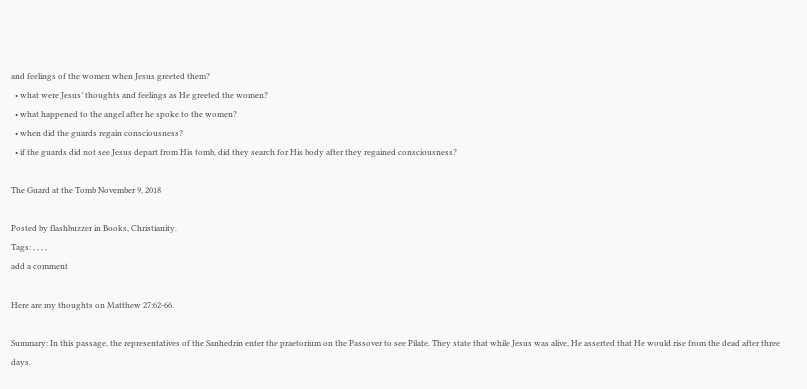and feelings of the women when Jesus greeted them?
  • what were Jesus’ thoughts and feelings as He greeted the women?
  • what happened to the angel after he spoke to the women?
  • when did the guards regain consciousness?
  • if the guards did not see Jesus depart from His tomb, did they search for His body after they regained consciousness?

The Guard at the Tomb November 9, 2018

Posted by flashbuzzer in Books, Christianity.
Tags: , , , ,
add a comment

Here are my thoughts on Matthew 27:62-66.

Summary: In this passage, the representatives of the Sanhedrin enter the praetorium on the Passover to see Pilate. They state that while Jesus was alive, He asserted that He would rise from the dead after three days.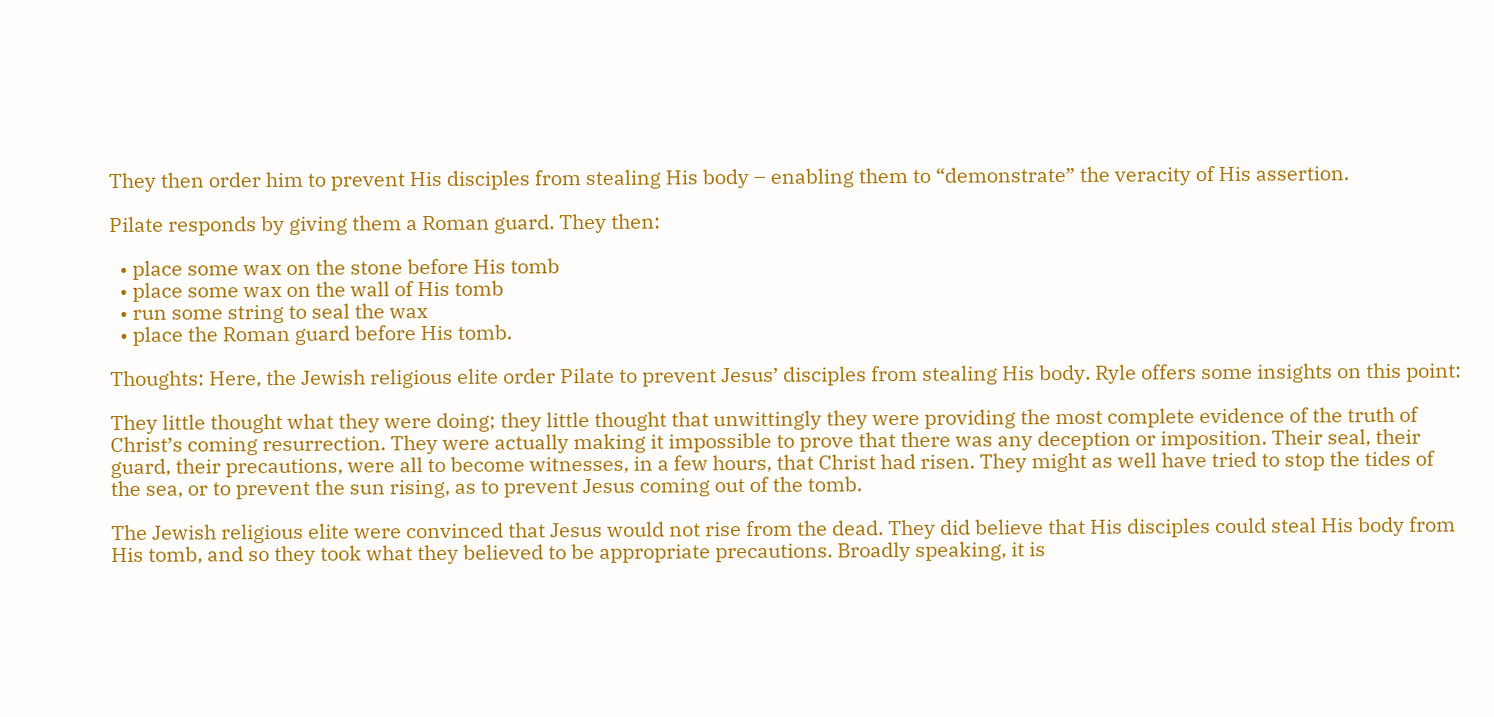They then order him to prevent His disciples from stealing His body – enabling them to “demonstrate” the veracity of His assertion.

Pilate responds by giving them a Roman guard. They then:

  • place some wax on the stone before His tomb
  • place some wax on the wall of His tomb
  • run some string to seal the wax
  • place the Roman guard before His tomb.

Thoughts: Here, the Jewish religious elite order Pilate to prevent Jesus’ disciples from stealing His body. Ryle offers some insights on this point:

They little thought what they were doing; they little thought that unwittingly they were providing the most complete evidence of the truth of Christ’s coming resurrection. They were actually making it impossible to prove that there was any deception or imposition. Their seal, their guard, their precautions, were all to become witnesses, in a few hours, that Christ had risen. They might as well have tried to stop the tides of the sea, or to prevent the sun rising, as to prevent Jesus coming out of the tomb.

The Jewish religious elite were convinced that Jesus would not rise from the dead. They did believe that His disciples could steal His body from His tomb, and so they took what they believed to be appropriate precautions. Broadly speaking, it is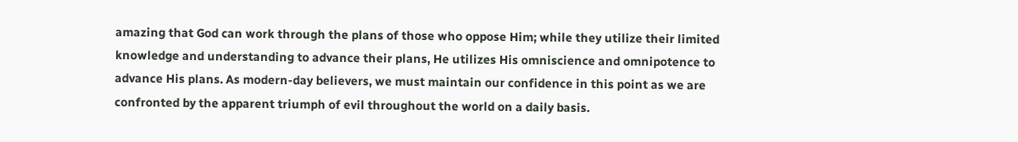amazing that God can work through the plans of those who oppose Him; while they utilize their limited knowledge and understanding to advance their plans, He utilizes His omniscience and omnipotence to advance His plans. As modern-day believers, we must maintain our confidence in this point as we are confronted by the apparent triumph of evil throughout the world on a daily basis.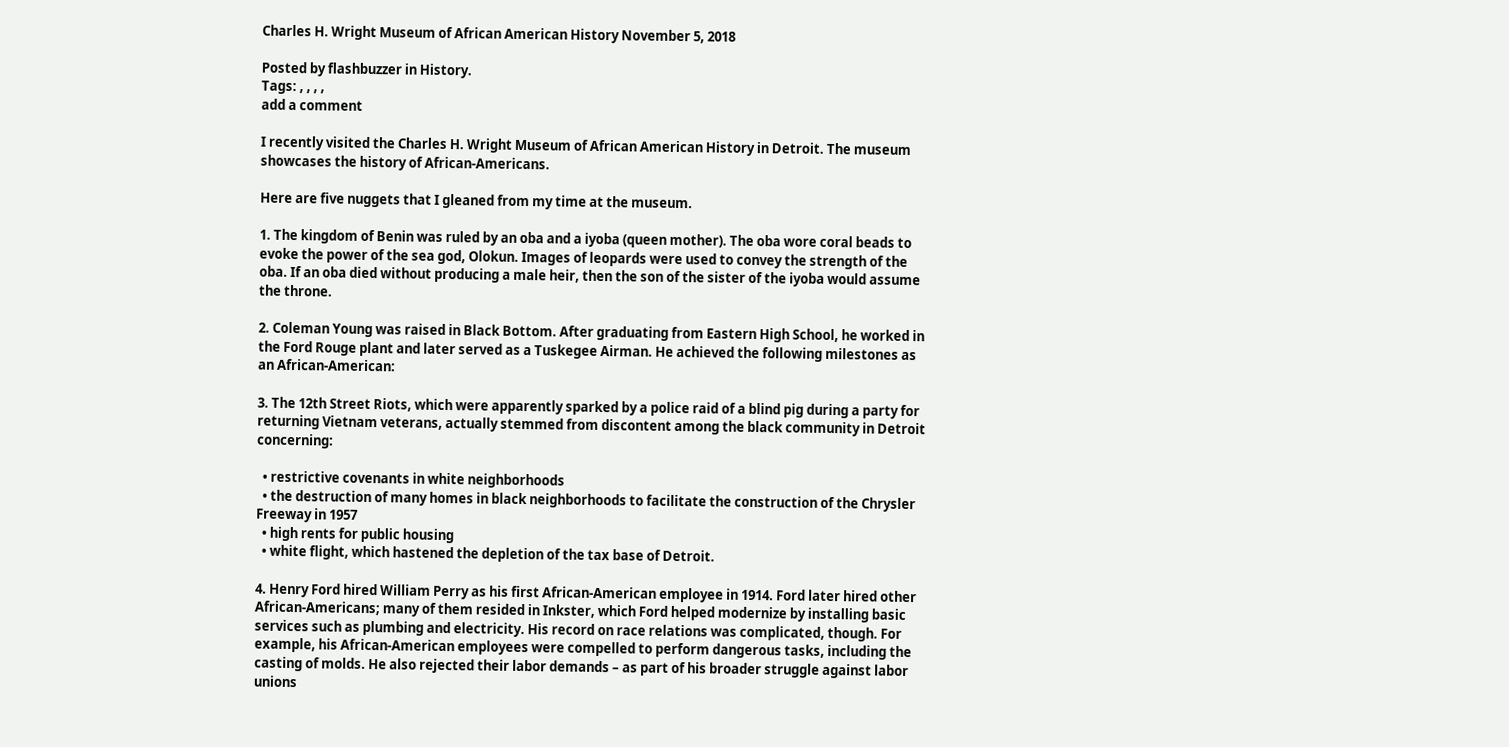Charles H. Wright Museum of African American History November 5, 2018

Posted by flashbuzzer in History.
Tags: , , , ,
add a comment

I recently visited the Charles H. Wright Museum of African American History in Detroit. The museum showcases the history of African-Americans.

Here are five nuggets that I gleaned from my time at the museum.

1. The kingdom of Benin was ruled by an oba and a iyoba (queen mother). The oba wore coral beads to evoke the power of the sea god, Olokun. Images of leopards were used to convey the strength of the oba. If an oba died without producing a male heir, then the son of the sister of the iyoba would assume the throne.

2. Coleman Young was raised in Black Bottom. After graduating from Eastern High School, he worked in the Ford Rouge plant and later served as a Tuskegee Airman. He achieved the following milestones as an African-American:

3. The 12th Street Riots, which were apparently sparked by a police raid of a blind pig during a party for returning Vietnam veterans, actually stemmed from discontent among the black community in Detroit concerning:

  • restrictive covenants in white neighborhoods
  • the destruction of many homes in black neighborhoods to facilitate the construction of the Chrysler Freeway in 1957
  • high rents for public housing
  • white flight, which hastened the depletion of the tax base of Detroit.

4. Henry Ford hired William Perry as his first African-American employee in 1914. Ford later hired other African-Americans; many of them resided in Inkster, which Ford helped modernize by installing basic services such as plumbing and electricity. His record on race relations was complicated, though. For example, his African-American employees were compelled to perform dangerous tasks, including the casting of molds. He also rejected their labor demands – as part of his broader struggle against labor unions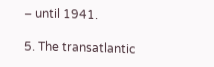– until 1941.

5. The transatlantic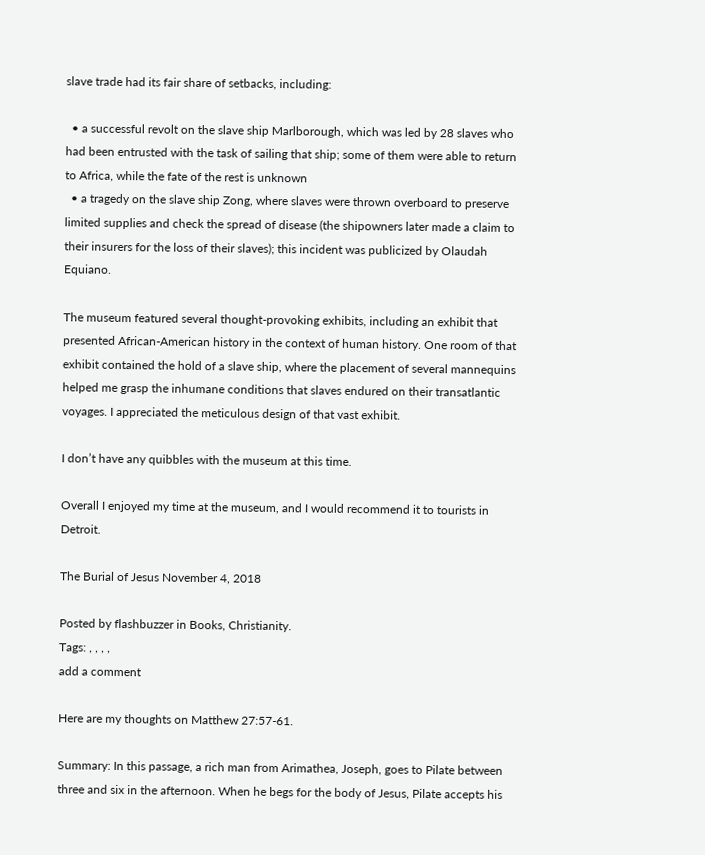slave trade had its fair share of setbacks, including:

  • a successful revolt on the slave ship Marlborough, which was led by 28 slaves who had been entrusted with the task of sailing that ship; some of them were able to return to Africa, while the fate of the rest is unknown
  • a tragedy on the slave ship Zong, where slaves were thrown overboard to preserve limited supplies and check the spread of disease (the shipowners later made a claim to their insurers for the loss of their slaves); this incident was publicized by Olaudah Equiano.

The museum featured several thought-provoking exhibits, including an exhibit that presented African-American history in the context of human history. One room of that exhibit contained the hold of a slave ship, where the placement of several mannequins helped me grasp the inhumane conditions that slaves endured on their transatlantic voyages. I appreciated the meticulous design of that vast exhibit.

I don’t have any quibbles with the museum at this time.

Overall I enjoyed my time at the museum, and I would recommend it to tourists in Detroit.

The Burial of Jesus November 4, 2018

Posted by flashbuzzer in Books, Christianity.
Tags: , , , ,
add a comment

Here are my thoughts on Matthew 27:57-61.

Summary: In this passage, a rich man from Arimathea, Joseph, goes to Pilate between three and six in the afternoon. When he begs for the body of Jesus, Pilate accepts his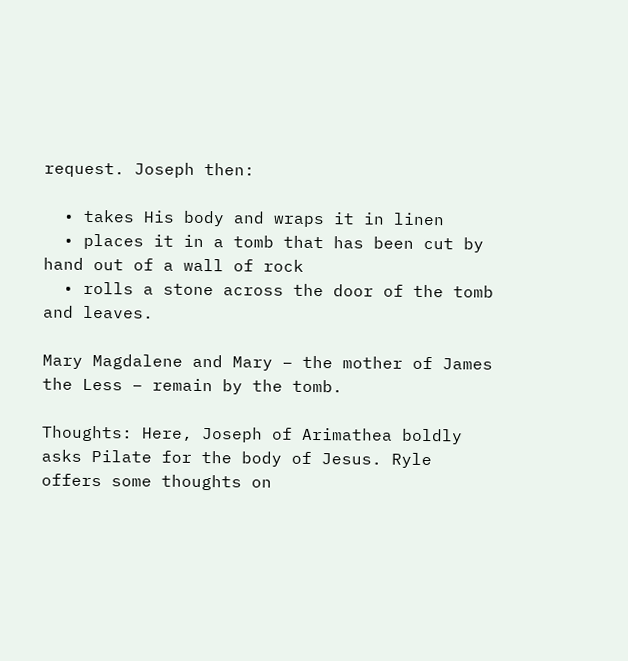request. Joseph then:

  • takes His body and wraps it in linen
  • places it in a tomb that has been cut by hand out of a wall of rock
  • rolls a stone across the door of the tomb and leaves.

Mary Magdalene and Mary – the mother of James the Less – remain by the tomb.

Thoughts: Here, Joseph of Arimathea boldly asks Pilate for the body of Jesus. Ryle offers some thoughts on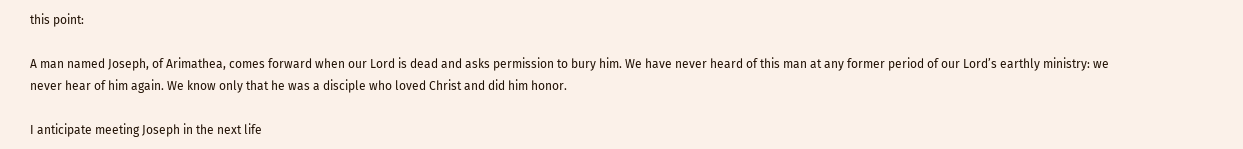this point:

A man named Joseph, of Arimathea, comes forward when our Lord is dead and asks permission to bury him. We have never heard of this man at any former period of our Lord’s earthly ministry: we never hear of him again. We know only that he was a disciple who loved Christ and did him honor.

I anticipate meeting Joseph in the next life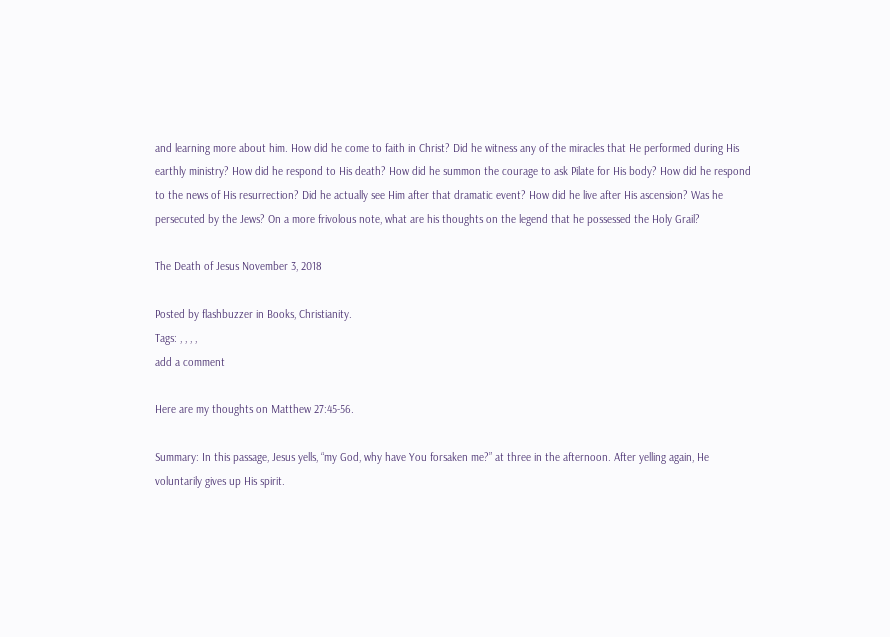and learning more about him. How did he come to faith in Christ? Did he witness any of the miracles that He performed during His earthly ministry? How did he respond to His death? How did he summon the courage to ask Pilate for His body? How did he respond to the news of His resurrection? Did he actually see Him after that dramatic event? How did he live after His ascension? Was he persecuted by the Jews? On a more frivolous note, what are his thoughts on the legend that he possessed the Holy Grail?

The Death of Jesus November 3, 2018

Posted by flashbuzzer in Books, Christianity.
Tags: , , , ,
add a comment

Here are my thoughts on Matthew 27:45-56.

Summary: In this passage, Jesus yells, “my God, why have You forsaken me?” at three in the afternoon. After yelling again, He voluntarily gives up His spirit.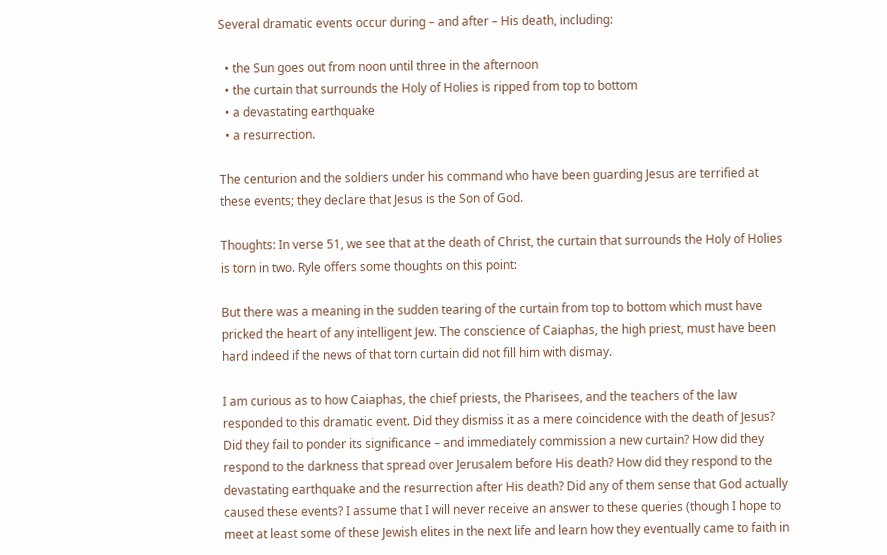Several dramatic events occur during – and after – His death, including:

  • the Sun goes out from noon until three in the afternoon
  • the curtain that surrounds the Holy of Holies is ripped from top to bottom
  • a devastating earthquake
  • a resurrection.

The centurion and the soldiers under his command who have been guarding Jesus are terrified at these events; they declare that Jesus is the Son of God.

Thoughts: In verse 51, we see that at the death of Christ, the curtain that surrounds the Holy of Holies is torn in two. Ryle offers some thoughts on this point:

But there was a meaning in the sudden tearing of the curtain from top to bottom which must have pricked the heart of any intelligent Jew. The conscience of Caiaphas, the high priest, must have been hard indeed if the news of that torn curtain did not fill him with dismay.

I am curious as to how Caiaphas, the chief priests, the Pharisees, and the teachers of the law responded to this dramatic event. Did they dismiss it as a mere coincidence with the death of Jesus? Did they fail to ponder its significance – and immediately commission a new curtain? How did they respond to the darkness that spread over Jerusalem before His death? How did they respond to the devastating earthquake and the resurrection after His death? Did any of them sense that God actually caused these events? I assume that I will never receive an answer to these queries (though I hope to meet at least some of these Jewish elites in the next life and learn how they eventually came to faith in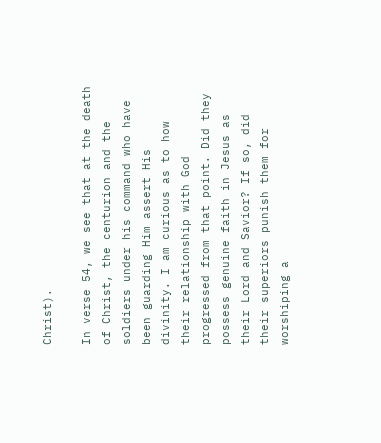Christ).

In verse 54, we see that at the death of Christ, the centurion and the soldiers under his command who have been guarding Him assert His divinity. I am curious as to how their relationship with God progressed from that point. Did they possess genuine faith in Jesus as their Lord and Savior? If so, did their superiors punish them for worshiping a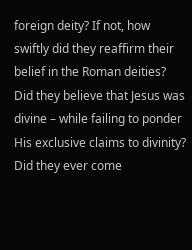foreign deity? If not, how swiftly did they reaffirm their belief in the Roman deities? Did they believe that Jesus was divine – while failing to ponder His exclusive claims to divinity? Did they ever come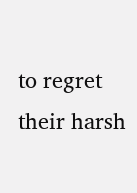to regret their harsh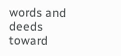words and deeds toward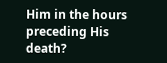Him in the hours preceding His death?